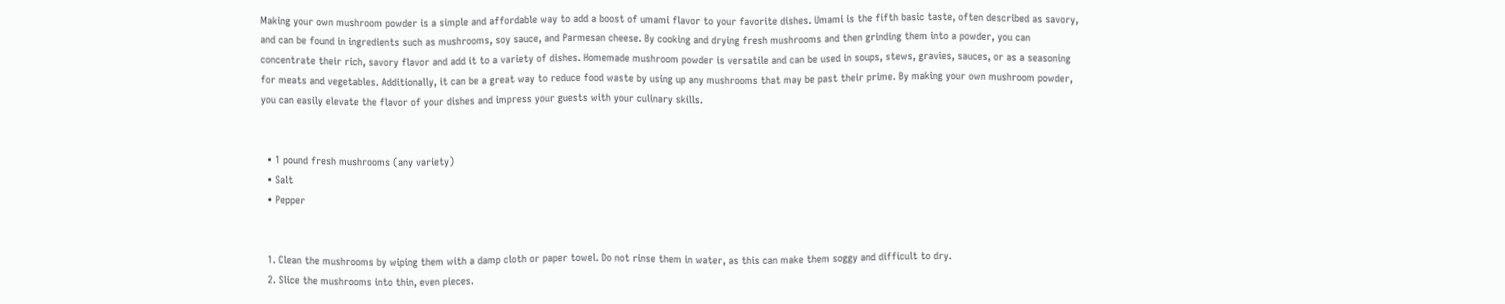Making your own mushroom powder is a simple and affordable way to add a boost of umami flavor to your favorite dishes. Umami is the fifth basic taste, often described as savory, and can be found in ingredients such as mushrooms, soy sauce, and Parmesan cheese. By cooking and drying fresh mushrooms and then grinding them into a powder, you can concentrate their rich, savory flavor and add it to a variety of dishes. Homemade mushroom powder is versatile and can be used in soups, stews, gravies, sauces, or as a seasoning for meats and vegetables. Additionally, it can be a great way to reduce food waste by using up any mushrooms that may be past their prime. By making your own mushroom powder, you can easily elevate the flavor of your dishes and impress your guests with your culinary skills.


  • 1 pound fresh mushrooms (any variety)
  • Salt
  • Pepper


  1. Clean the mushrooms by wiping them with a damp cloth or paper towel. Do not rinse them in water, as this can make them soggy and difficult to dry.
  2. Slice the mushrooms into thin, even pieces.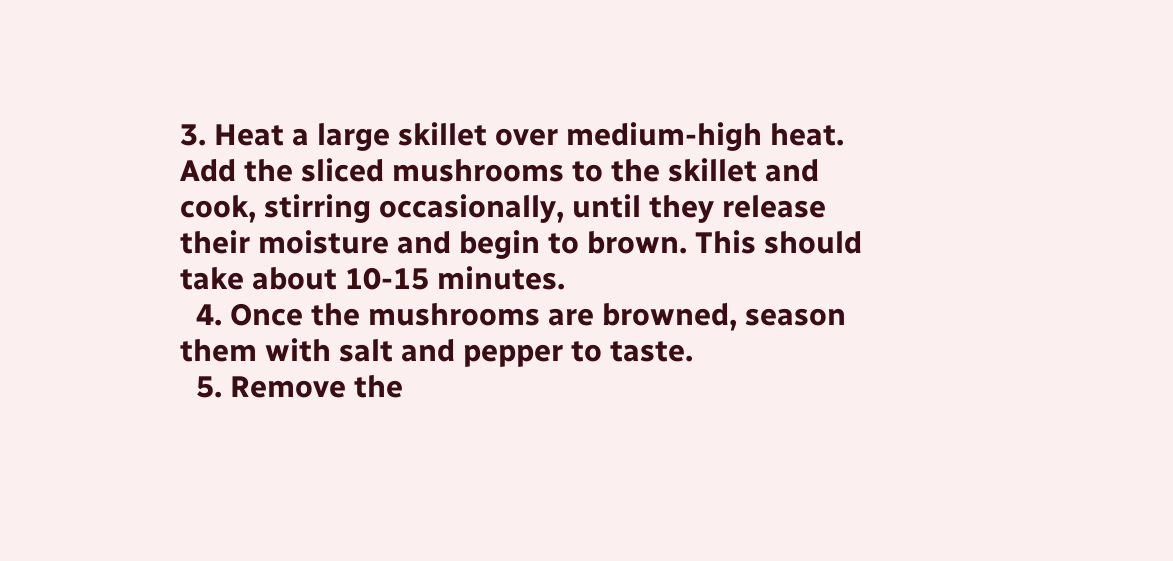3. Heat a large skillet over medium-high heat. Add the sliced mushrooms to the skillet and cook, stirring occasionally, until they release their moisture and begin to brown. This should take about 10-15 minutes.
  4. Once the mushrooms are browned, season them with salt and pepper to taste.
  5. Remove the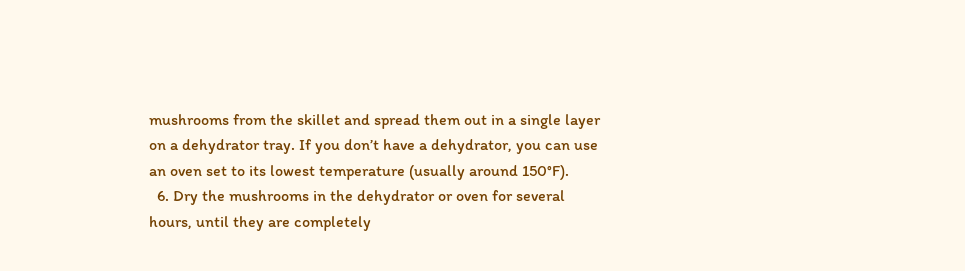mushrooms from the skillet and spread them out in a single layer on a dehydrator tray. If you don’t have a dehydrator, you can use an oven set to its lowest temperature (usually around 150°F).
  6. Dry the mushrooms in the dehydrator or oven for several hours, until they are completely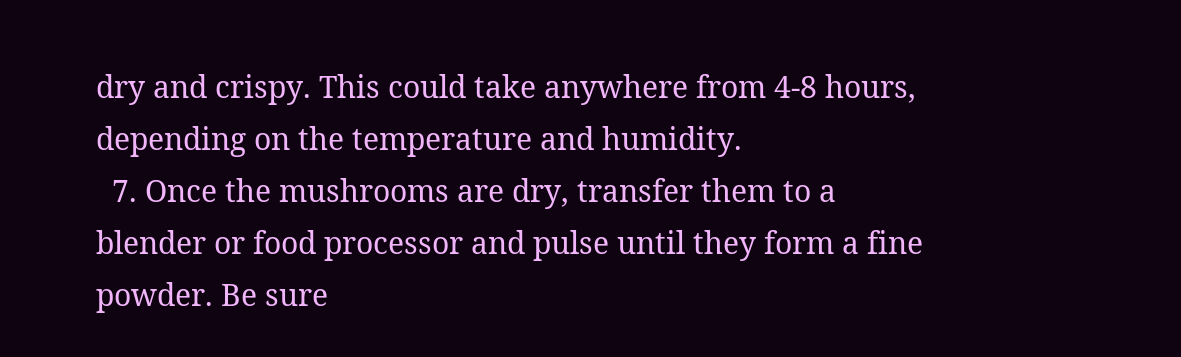dry and crispy. This could take anywhere from 4-8 hours, depending on the temperature and humidity.
  7. Once the mushrooms are dry, transfer them to a blender or food processor and pulse until they form a fine powder. Be sure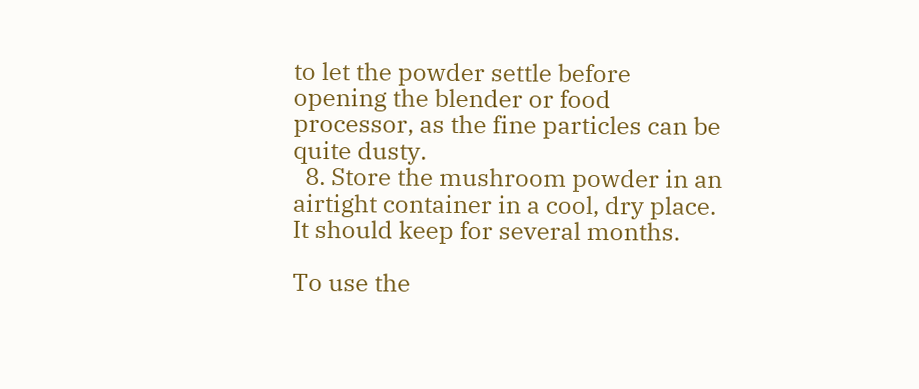to let the powder settle before opening the blender or food processor, as the fine particles can be quite dusty.
  8. Store the mushroom powder in an airtight container in a cool, dry place. It should keep for several months.

To use the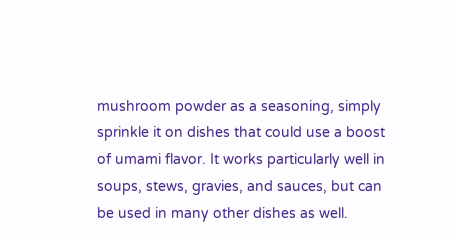mushroom powder as a seasoning, simply sprinkle it on dishes that could use a boost of umami flavor. It works particularly well in soups, stews, gravies, and sauces, but can be used in many other dishes as well.